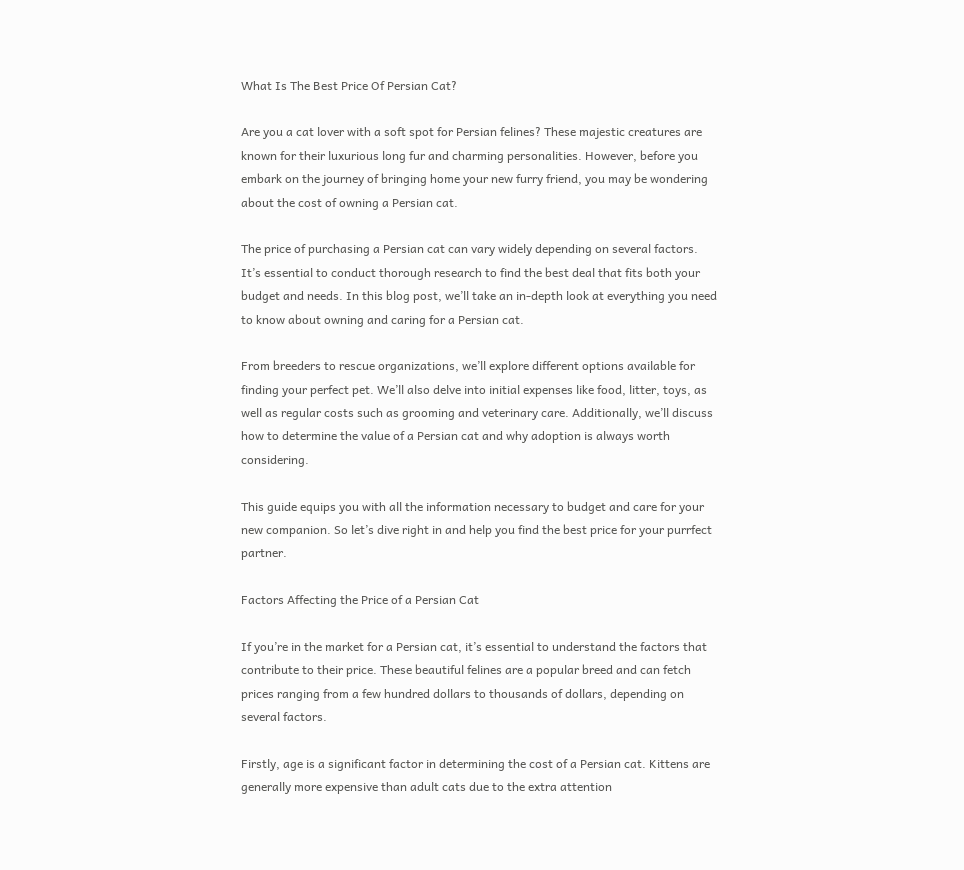What Is The Best Price Of Persian Cat?

Are you a cat lover with a soft spot for Persian felines? These majestic creatures are known for their luxurious long fur and charming personalities. However, before you embark on the journey of bringing home your new furry friend, you may be wondering about the cost of owning a Persian cat.

The price of purchasing a Persian cat can vary widely depending on several factors. It’s essential to conduct thorough research to find the best deal that fits both your budget and needs. In this blog post, we’ll take an in-depth look at everything you need to know about owning and caring for a Persian cat.

From breeders to rescue organizations, we’ll explore different options available for finding your perfect pet. We’ll also delve into initial expenses like food, litter, toys, as well as regular costs such as grooming and veterinary care. Additionally, we’ll discuss how to determine the value of a Persian cat and why adoption is always worth considering.

This guide equips you with all the information necessary to budget and care for your new companion. So let’s dive right in and help you find the best price for your purrfect partner.

Factors Affecting the Price of a Persian Cat

If you’re in the market for a Persian cat, it’s essential to understand the factors that contribute to their price. These beautiful felines are a popular breed and can fetch prices ranging from a few hundred dollars to thousands of dollars, depending on several factors.

Firstly, age is a significant factor in determining the cost of a Persian cat. Kittens are generally more expensive than adult cats due to the extra attention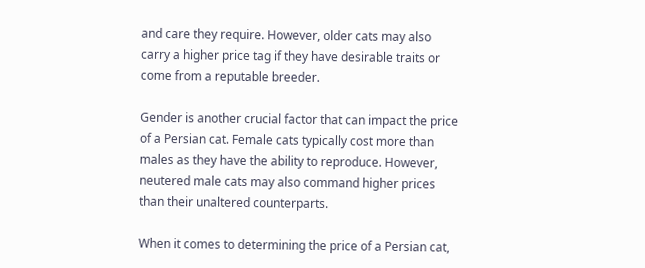and care they require. However, older cats may also carry a higher price tag if they have desirable traits or come from a reputable breeder.

Gender is another crucial factor that can impact the price of a Persian cat. Female cats typically cost more than males as they have the ability to reproduce. However, neutered male cats may also command higher prices than their unaltered counterparts.

When it comes to determining the price of a Persian cat,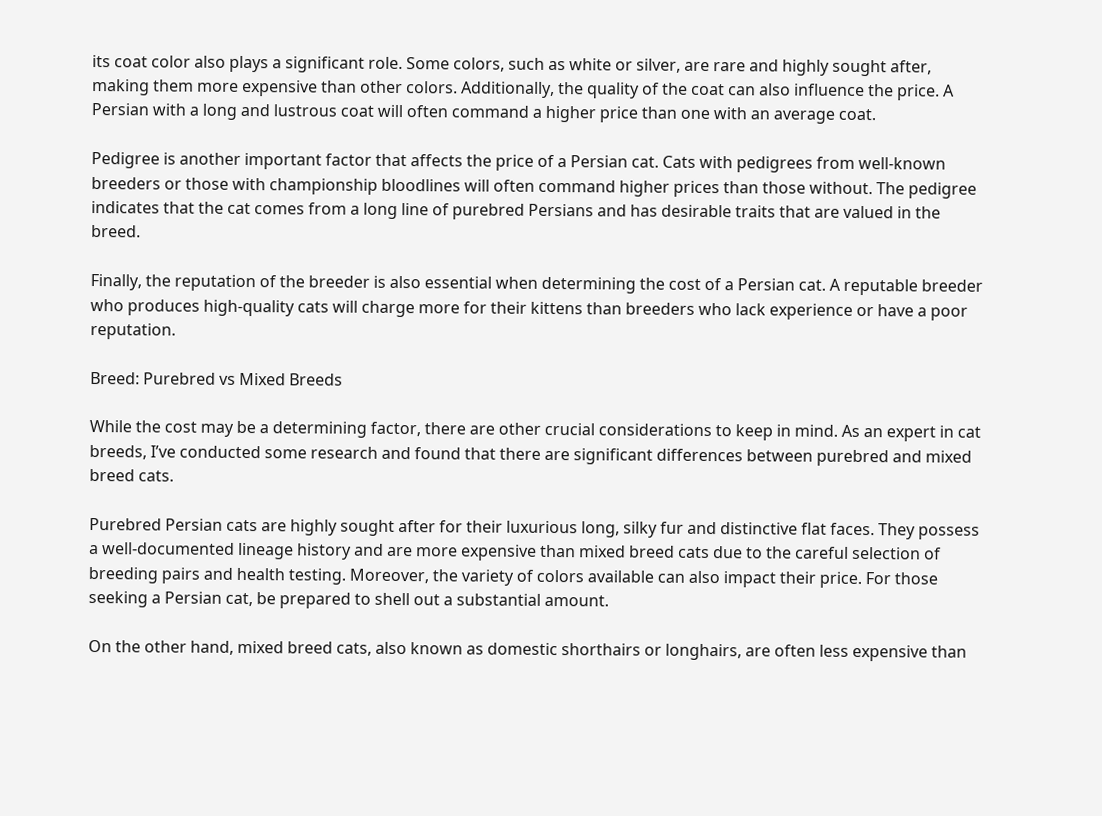its coat color also plays a significant role. Some colors, such as white or silver, are rare and highly sought after, making them more expensive than other colors. Additionally, the quality of the coat can also influence the price. A Persian with a long and lustrous coat will often command a higher price than one with an average coat.

Pedigree is another important factor that affects the price of a Persian cat. Cats with pedigrees from well-known breeders or those with championship bloodlines will often command higher prices than those without. The pedigree indicates that the cat comes from a long line of purebred Persians and has desirable traits that are valued in the breed.

Finally, the reputation of the breeder is also essential when determining the cost of a Persian cat. A reputable breeder who produces high-quality cats will charge more for their kittens than breeders who lack experience or have a poor reputation.

Breed: Purebred vs Mixed Breeds

While the cost may be a determining factor, there are other crucial considerations to keep in mind. As an expert in cat breeds, I’ve conducted some research and found that there are significant differences between purebred and mixed breed cats.

Purebred Persian cats are highly sought after for their luxurious long, silky fur and distinctive flat faces. They possess a well-documented lineage history and are more expensive than mixed breed cats due to the careful selection of breeding pairs and health testing. Moreover, the variety of colors available can also impact their price. For those seeking a Persian cat, be prepared to shell out a substantial amount.

On the other hand, mixed breed cats, also known as domestic shorthairs or longhairs, are often less expensive than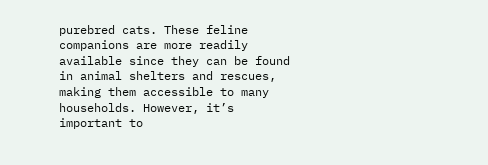purebred cats. These feline companions are more readily available since they can be found in animal shelters and rescues, making them accessible to many households. However, it’s important to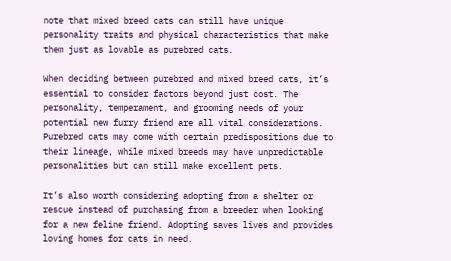note that mixed breed cats can still have unique personality traits and physical characteristics that make them just as lovable as purebred cats.

When deciding between purebred and mixed breed cats, it’s essential to consider factors beyond just cost. The personality, temperament, and grooming needs of your potential new furry friend are all vital considerations. Purebred cats may come with certain predispositions due to their lineage, while mixed breeds may have unpredictable personalities but can still make excellent pets.

It’s also worth considering adopting from a shelter or rescue instead of purchasing from a breeder when looking for a new feline friend. Adopting saves lives and provides loving homes for cats in need.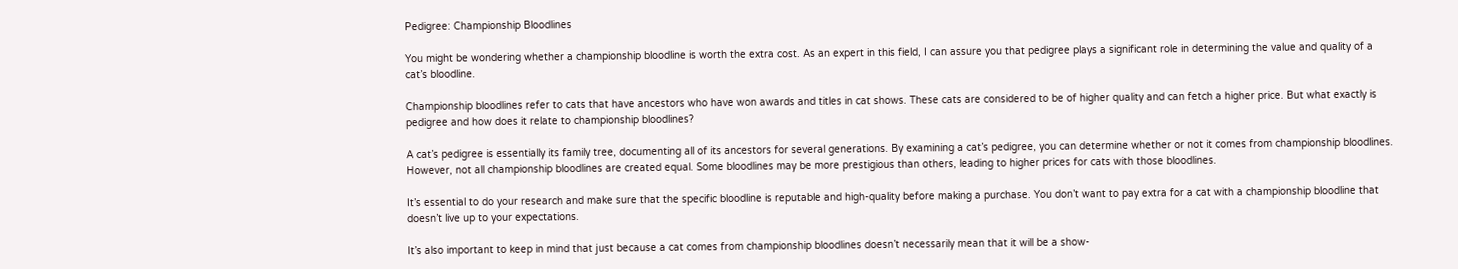Pedigree: Championship Bloodlines

You might be wondering whether a championship bloodline is worth the extra cost. As an expert in this field, I can assure you that pedigree plays a significant role in determining the value and quality of a cat’s bloodline.

Championship bloodlines refer to cats that have ancestors who have won awards and titles in cat shows. These cats are considered to be of higher quality and can fetch a higher price. But what exactly is pedigree and how does it relate to championship bloodlines?

A cat’s pedigree is essentially its family tree, documenting all of its ancestors for several generations. By examining a cat’s pedigree, you can determine whether or not it comes from championship bloodlines. However, not all championship bloodlines are created equal. Some bloodlines may be more prestigious than others, leading to higher prices for cats with those bloodlines.

It’s essential to do your research and make sure that the specific bloodline is reputable and high-quality before making a purchase. You don’t want to pay extra for a cat with a championship bloodline that doesn’t live up to your expectations.

It’s also important to keep in mind that just because a cat comes from championship bloodlines doesn’t necessarily mean that it will be a show-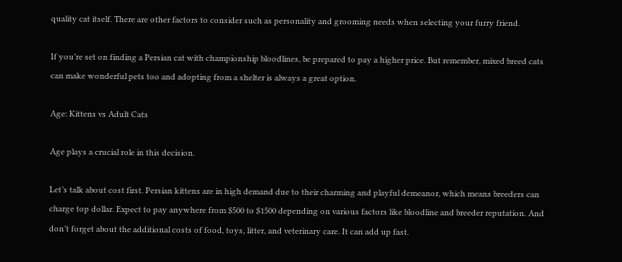quality cat itself. There are other factors to consider such as personality and grooming needs when selecting your furry friend.

If you’re set on finding a Persian cat with championship bloodlines, be prepared to pay a higher price. But remember, mixed breed cats can make wonderful pets too and adopting from a shelter is always a great option.

Age: Kittens vs Adult Cats

Age plays a crucial role in this decision.

Let’s talk about cost first. Persian kittens are in high demand due to their charming and playful demeanor, which means breeders can charge top dollar. Expect to pay anywhere from $500 to $1500 depending on various factors like bloodline and breeder reputation. And don’t forget about the additional costs of food, toys, litter, and veterinary care. It can add up fast.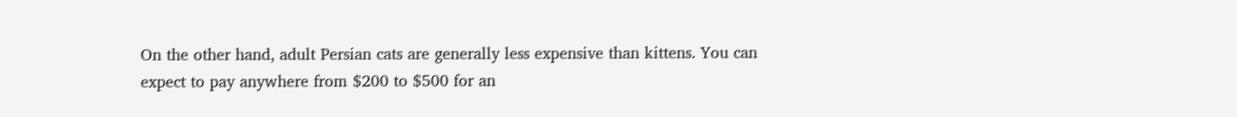On the other hand, adult Persian cats are generally less expensive than kittens. You can expect to pay anywhere from $200 to $500 for an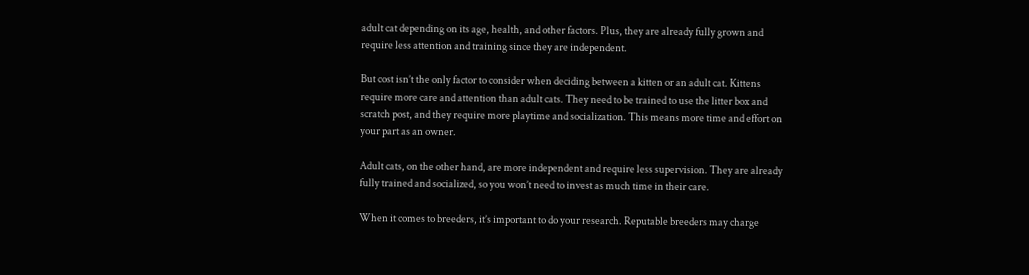adult cat depending on its age, health, and other factors. Plus, they are already fully grown and require less attention and training since they are independent.

But cost isn’t the only factor to consider when deciding between a kitten or an adult cat. Kittens require more care and attention than adult cats. They need to be trained to use the litter box and scratch post, and they require more playtime and socialization. This means more time and effort on your part as an owner.

Adult cats, on the other hand, are more independent and require less supervision. They are already fully trained and socialized, so you won’t need to invest as much time in their care.

When it comes to breeders, it’s important to do your research. Reputable breeders may charge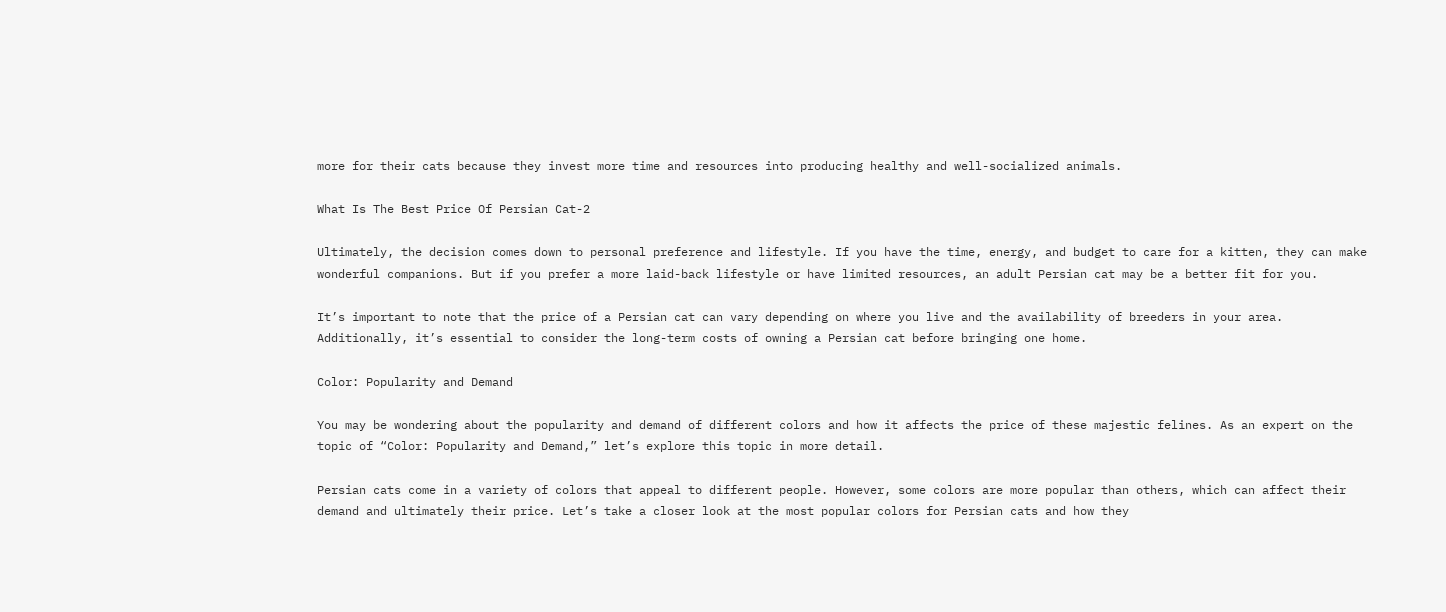more for their cats because they invest more time and resources into producing healthy and well-socialized animals.

What Is The Best Price Of Persian Cat-2

Ultimately, the decision comes down to personal preference and lifestyle. If you have the time, energy, and budget to care for a kitten, they can make wonderful companions. But if you prefer a more laid-back lifestyle or have limited resources, an adult Persian cat may be a better fit for you.

It’s important to note that the price of a Persian cat can vary depending on where you live and the availability of breeders in your area. Additionally, it’s essential to consider the long-term costs of owning a Persian cat before bringing one home.

Color: Popularity and Demand

You may be wondering about the popularity and demand of different colors and how it affects the price of these majestic felines. As an expert on the topic of “Color: Popularity and Demand,” let’s explore this topic in more detail.

Persian cats come in a variety of colors that appeal to different people. However, some colors are more popular than others, which can affect their demand and ultimately their price. Let’s take a closer look at the most popular colors for Persian cats and how they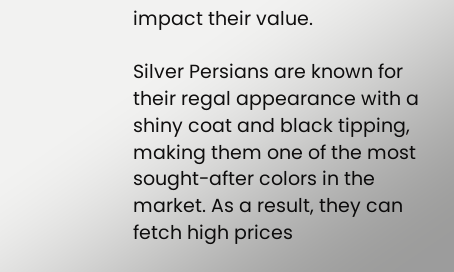impact their value.

Silver Persians are known for their regal appearance with a shiny coat and black tipping, making them one of the most sought-after colors in the market. As a result, they can fetch high prices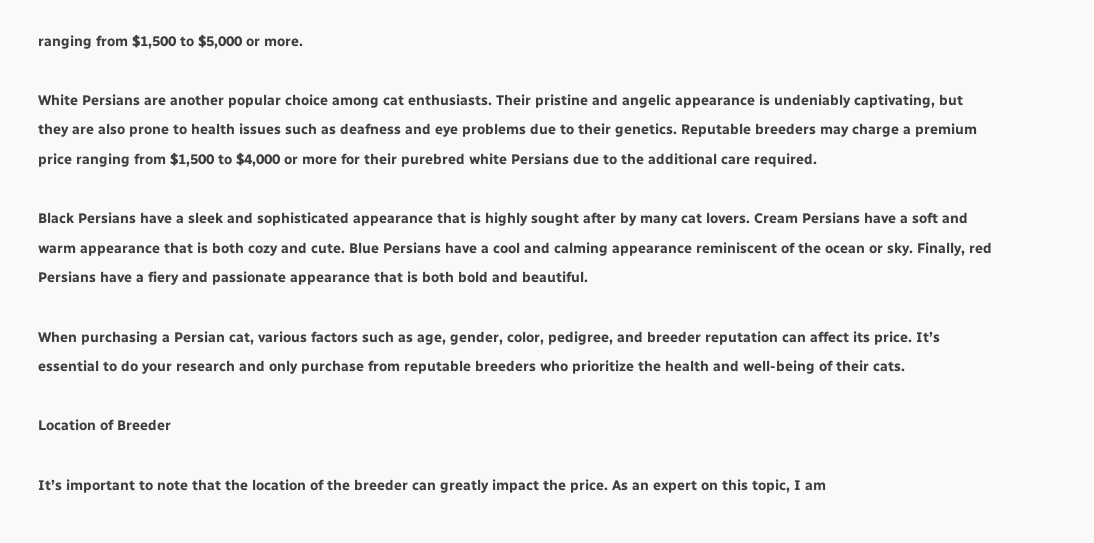ranging from $1,500 to $5,000 or more.

White Persians are another popular choice among cat enthusiasts. Their pristine and angelic appearance is undeniably captivating, but they are also prone to health issues such as deafness and eye problems due to their genetics. Reputable breeders may charge a premium price ranging from $1,500 to $4,000 or more for their purebred white Persians due to the additional care required.

Black Persians have a sleek and sophisticated appearance that is highly sought after by many cat lovers. Cream Persians have a soft and warm appearance that is both cozy and cute. Blue Persians have a cool and calming appearance reminiscent of the ocean or sky. Finally, red Persians have a fiery and passionate appearance that is both bold and beautiful.

When purchasing a Persian cat, various factors such as age, gender, color, pedigree, and breeder reputation can affect its price. It’s essential to do your research and only purchase from reputable breeders who prioritize the health and well-being of their cats.

Location of Breeder

It’s important to note that the location of the breeder can greatly impact the price. As an expert on this topic, I am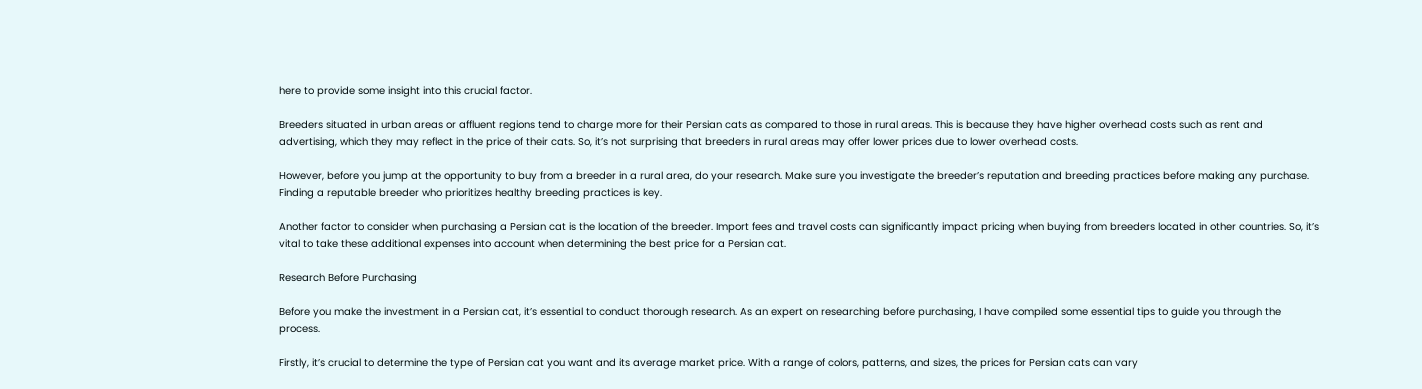here to provide some insight into this crucial factor.

Breeders situated in urban areas or affluent regions tend to charge more for their Persian cats as compared to those in rural areas. This is because they have higher overhead costs such as rent and advertising, which they may reflect in the price of their cats. So, it’s not surprising that breeders in rural areas may offer lower prices due to lower overhead costs.

However, before you jump at the opportunity to buy from a breeder in a rural area, do your research. Make sure you investigate the breeder’s reputation and breeding practices before making any purchase. Finding a reputable breeder who prioritizes healthy breeding practices is key.

Another factor to consider when purchasing a Persian cat is the location of the breeder. Import fees and travel costs can significantly impact pricing when buying from breeders located in other countries. So, it’s vital to take these additional expenses into account when determining the best price for a Persian cat.

Research Before Purchasing

Before you make the investment in a Persian cat, it’s essential to conduct thorough research. As an expert on researching before purchasing, I have compiled some essential tips to guide you through the process.

Firstly, it’s crucial to determine the type of Persian cat you want and its average market price. With a range of colors, patterns, and sizes, the prices for Persian cats can vary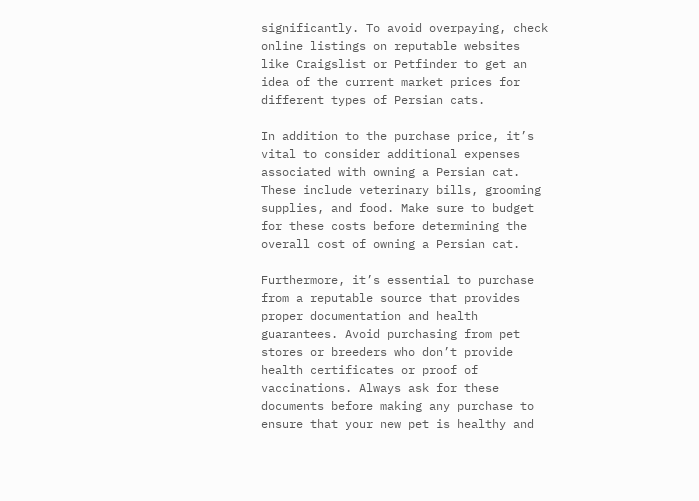significantly. To avoid overpaying, check online listings on reputable websites like Craigslist or Petfinder to get an idea of the current market prices for different types of Persian cats.

In addition to the purchase price, it’s vital to consider additional expenses associated with owning a Persian cat. These include veterinary bills, grooming supplies, and food. Make sure to budget for these costs before determining the overall cost of owning a Persian cat.

Furthermore, it’s essential to purchase from a reputable source that provides proper documentation and health guarantees. Avoid purchasing from pet stores or breeders who don’t provide health certificates or proof of vaccinations. Always ask for these documents before making any purchase to ensure that your new pet is healthy and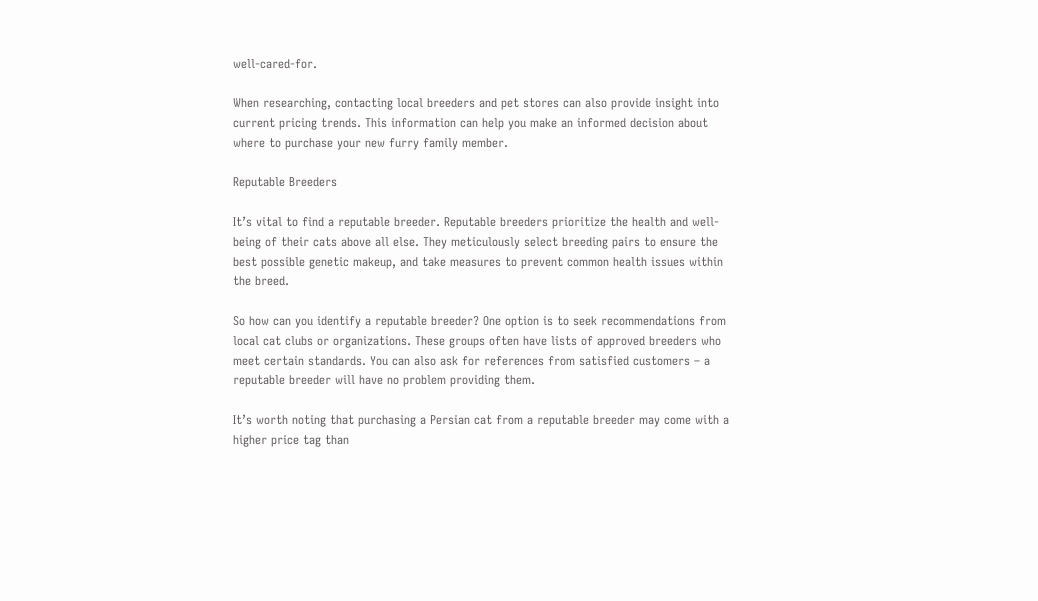well-cared-for.

When researching, contacting local breeders and pet stores can also provide insight into current pricing trends. This information can help you make an informed decision about where to purchase your new furry family member.

Reputable Breeders

It’s vital to find a reputable breeder. Reputable breeders prioritize the health and well-being of their cats above all else. They meticulously select breeding pairs to ensure the best possible genetic makeup, and take measures to prevent common health issues within the breed.

So how can you identify a reputable breeder? One option is to seek recommendations from local cat clubs or organizations. These groups often have lists of approved breeders who meet certain standards. You can also ask for references from satisfied customers – a reputable breeder will have no problem providing them.

It’s worth noting that purchasing a Persian cat from a reputable breeder may come with a higher price tag than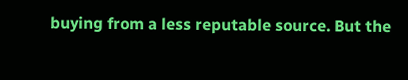buying from a less reputable source. But the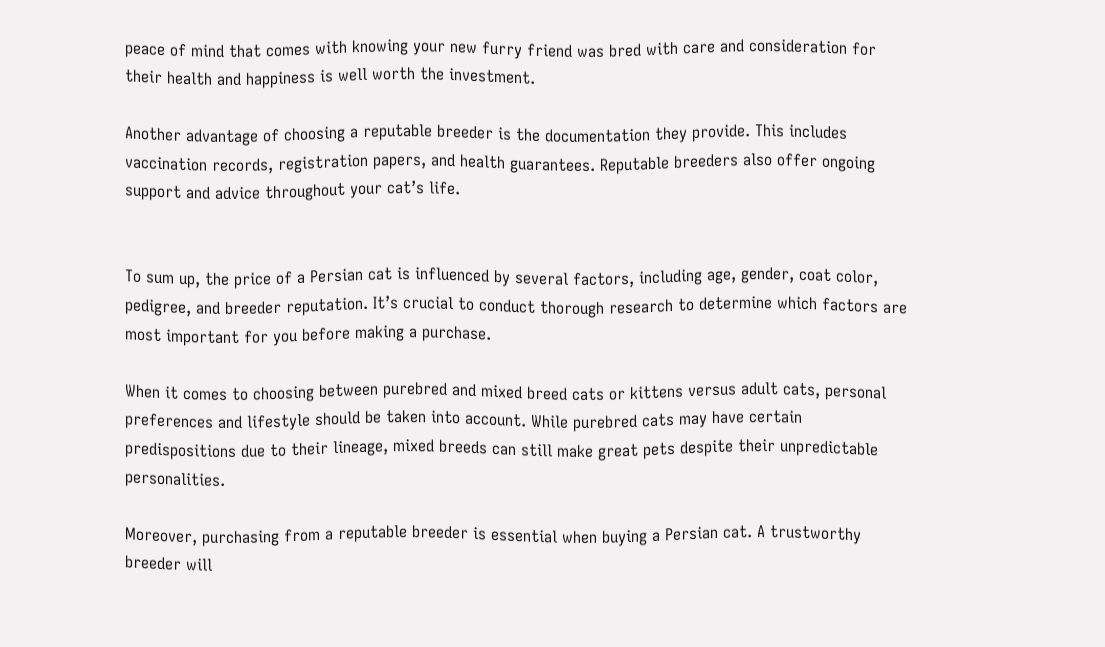peace of mind that comes with knowing your new furry friend was bred with care and consideration for their health and happiness is well worth the investment.

Another advantage of choosing a reputable breeder is the documentation they provide. This includes vaccination records, registration papers, and health guarantees. Reputable breeders also offer ongoing support and advice throughout your cat’s life.


To sum up, the price of a Persian cat is influenced by several factors, including age, gender, coat color, pedigree, and breeder reputation. It’s crucial to conduct thorough research to determine which factors are most important for you before making a purchase.

When it comes to choosing between purebred and mixed breed cats or kittens versus adult cats, personal preferences and lifestyle should be taken into account. While purebred cats may have certain predispositions due to their lineage, mixed breeds can still make great pets despite their unpredictable personalities.

Moreover, purchasing from a reputable breeder is essential when buying a Persian cat. A trustworthy breeder will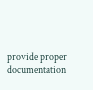provide proper documentation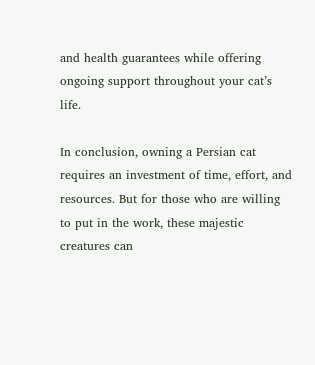and health guarantees while offering ongoing support throughout your cat’s life.

In conclusion, owning a Persian cat requires an investment of time, effort, and resources. But for those who are willing to put in the work, these majestic creatures can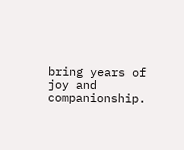bring years of joy and companionship.